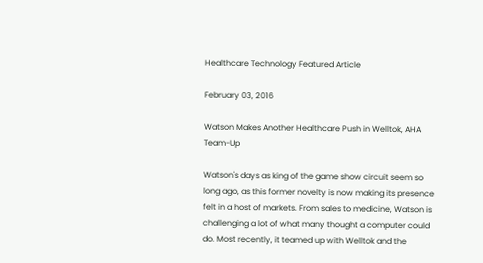Healthcare Technology Featured Article

February 03, 2016

Watson Makes Another Healthcare Push in Welltok, AHA Team-Up

Watson's days as king of the game show circuit seem so long ago, as this former novelty is now making its presence felt in a host of markets. From sales to medicine, Watson is challenging a lot of what many thought a computer could do. Most recently, it teamed up with Welltok and the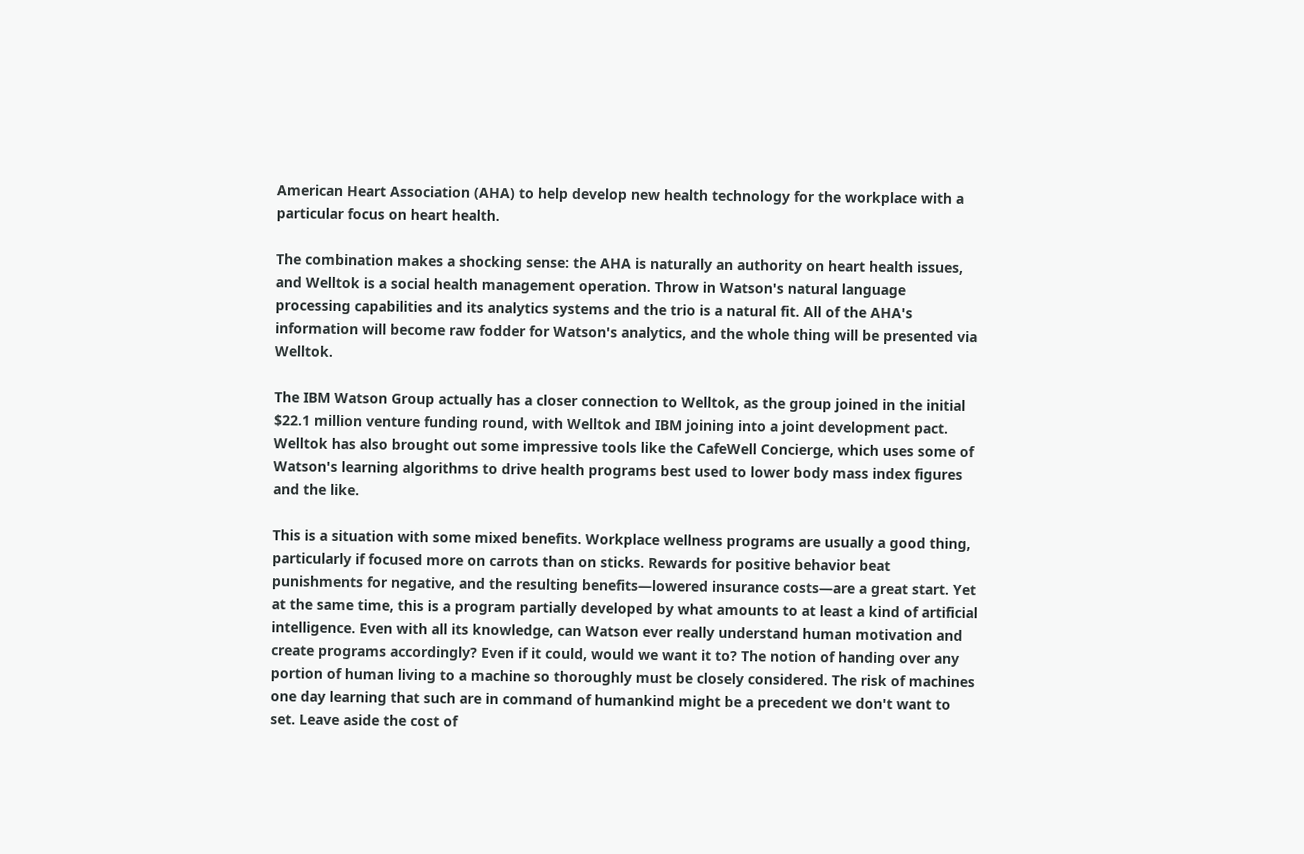American Heart Association (AHA) to help develop new health technology for the workplace with a particular focus on heart health.

The combination makes a shocking sense: the AHA is naturally an authority on heart health issues, and Welltok is a social health management operation. Throw in Watson's natural language processing capabilities and its analytics systems and the trio is a natural fit. All of the AHA's information will become raw fodder for Watson's analytics, and the whole thing will be presented via Welltok.

The IBM Watson Group actually has a closer connection to Welltok, as the group joined in the initial $22.1 million venture funding round, with Welltok and IBM joining into a joint development pact. Welltok has also brought out some impressive tools like the CafeWell Concierge, which uses some of Watson's learning algorithms to drive health programs best used to lower body mass index figures and the like.

This is a situation with some mixed benefits. Workplace wellness programs are usually a good thing, particularly if focused more on carrots than on sticks. Rewards for positive behavior beat punishments for negative, and the resulting benefits—lowered insurance costs—are a great start. Yet at the same time, this is a program partially developed by what amounts to at least a kind of artificial intelligence. Even with all its knowledge, can Watson ever really understand human motivation and create programs accordingly? Even if it could, would we want it to? The notion of handing over any portion of human living to a machine so thoroughly must be closely considered. The risk of machines one day learning that such are in command of humankind might be a precedent we don't want to set. Leave aside the cost of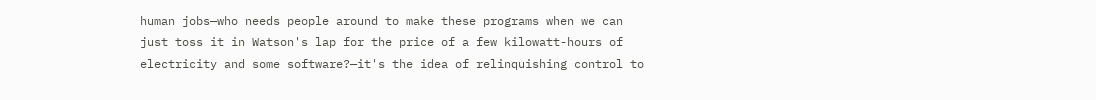human jobs—who needs people around to make these programs when we can just toss it in Watson's lap for the price of a few kilowatt-hours of electricity and some software?—it's the idea of relinquishing control to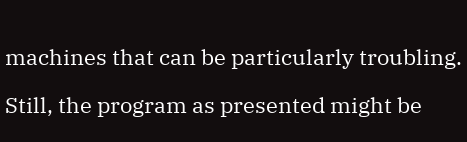machines that can be particularly troubling.

Still, the program as presented might be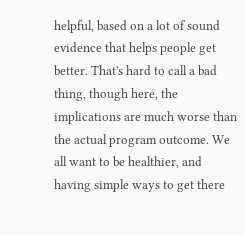helpful, based on a lot of sound evidence that helps people get better. That's hard to call a bad thing, though here, the implications are much worse than the actual program outcome. We all want to be healthier, and having simple ways to get there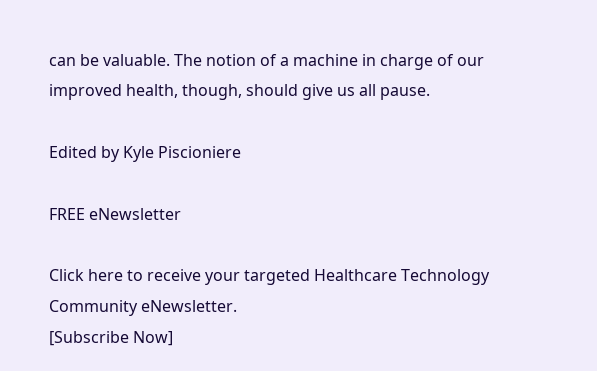can be valuable. The notion of a machine in charge of our improved health, though, should give us all pause.

Edited by Kyle Piscioniere

FREE eNewsletter

Click here to receive your targeted Healthcare Technology Community eNewsletter.
[Subscribe Now]